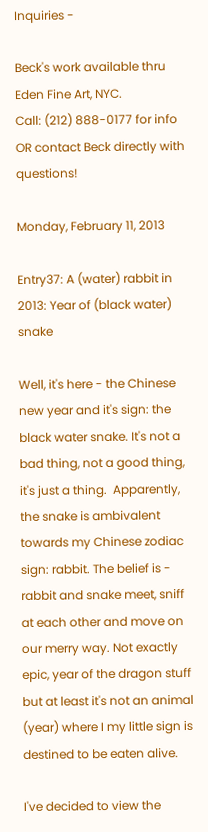Inquiries -

Beck's work available thru Eden Fine Art, NYC.
Call: (212) 888-0177 for info OR contact Beck directly with questions!

Monday, February 11, 2013

Entry37: A (water) rabbit in 2013: Year of (black water) snake

Well, it's here - the Chinese new year and it's sign: the black water snake. It's not a bad thing, not a good thing, it's just a thing.  Apparently, the snake is ambivalent towards my Chinese zodiac sign: rabbit. The belief is - rabbit and snake meet, sniff at each other and move on our merry way. Not exactly epic, year of the dragon stuff but at least it's not an animal (year) where I my little sign is destined to be eaten alive.

I've decided to view the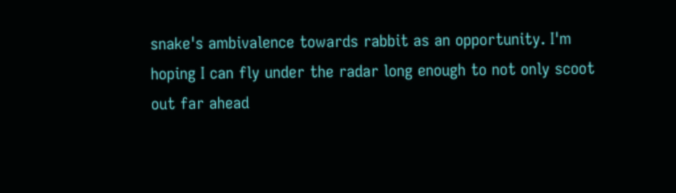snake's ambivalence towards rabbit as an opportunity. I'm hoping I can fly under the radar long enough to not only scoot out far ahead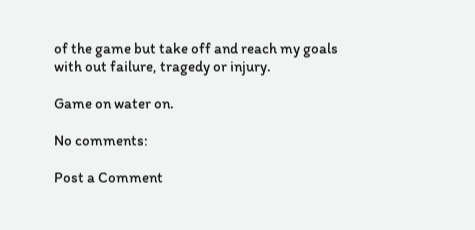of the game but take off and reach my goals with out failure, tragedy or injury.

Game on water on.

No comments:

Post a Comment